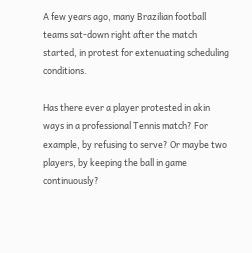A few years ago, many Brazilian football teams sat-down right after the match started, in protest for extenuating scheduling conditions.

Has there ever a player protested in akin ways in a professional Tennis match? For example, by refusing to serve? Or maybe two players, by keeping the ball in game continuously?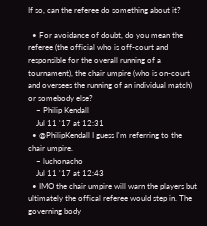If so, can the referee do something about it?

  • For avoidance of doubt, do you mean the referee (the official who is off-court and responsible for the overall running of a tournament), the chair umpire (who is on-court and oversees the running of an individual match) or somebody else?
    – Philip Kendall
    Jul 11 '17 at 12:31
  • @PhilipKendall I guess I'm referring to the chair umpire.
    – luchonacho
    Jul 11 '17 at 12:43
  • IMO the chair umpire will warn the players but ultimately the offical referee would step in. The governing body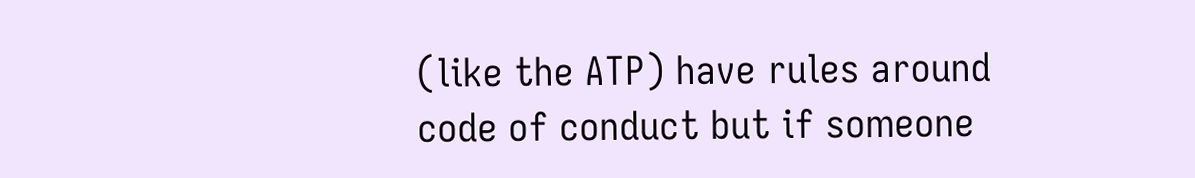(like the ATP) have rules around code of conduct but if someone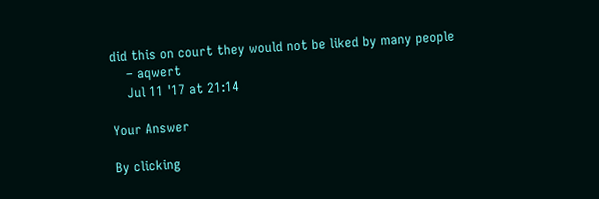did this on court they would not be liked by many people
    – aqwert
    Jul 11 '17 at 21:14

Your Answer

By clicking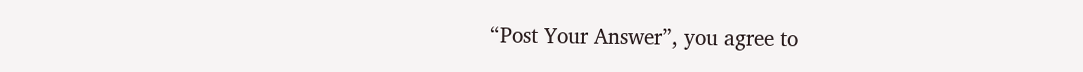“Post Your Answer”, you agree to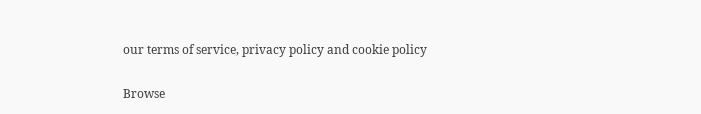our terms of service, privacy policy and cookie policy

Browse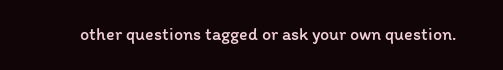other questions tagged or ask your own question.